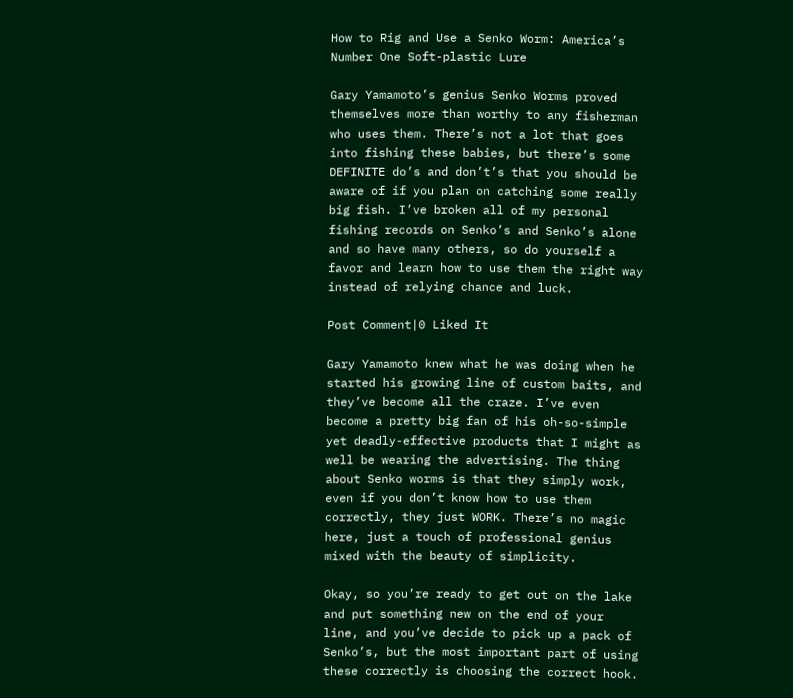How to Rig and Use a Senko Worm: America’s Number One Soft-plastic Lure

Gary Yamamoto’s genius Senko Worms proved themselves more than worthy to any fisherman who uses them. There’s not a lot that goes into fishing these babies, but there’s some DEFINITE do’s and don’t’s that you should be aware of if you plan on catching some really big fish. I’ve broken all of my personal fishing records on Senko’s and Senko’s alone and so have many others, so do yourself a favor and learn how to use them the right way instead of relying chance and luck.

Post Comment|0 Liked It

Gary Yamamoto knew what he was doing when he started his growing line of custom baits, and they’ve become all the craze. I’ve even become a pretty big fan of his oh-so-simple yet deadly-effective products that I might as well be wearing the advertising. The thing about Senko worms is that they simply work, even if you don’t know how to use them correctly, they just WORK. There’s no magic here, just a touch of professional genius mixed with the beauty of simplicity.

Okay, so you’re ready to get out on the lake and put something new on the end of your line, and you’ve decide to pick up a pack of Senko’s, but the most important part of using these correctly is choosing the correct hook.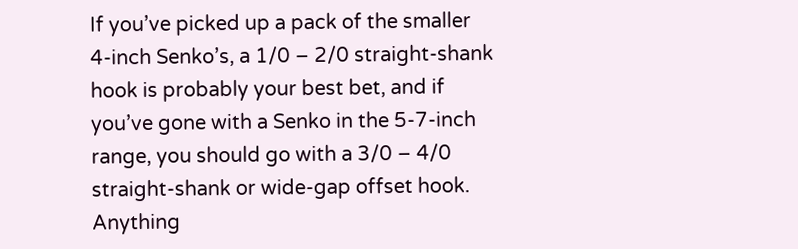If you’ve picked up a pack of the smaller 4-inch Senko’s, a 1/0 – 2/0 straight-shank hook is probably your best bet, and if you’ve gone with a Senko in the 5-7-inch range, you should go with a 3/0 – 4/0 straight-shank or wide-gap offset hook. Anything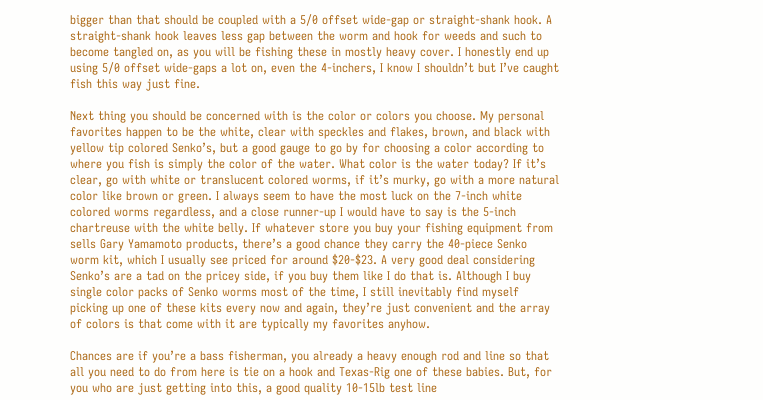bigger than that should be coupled with a 5/0 offset wide-gap or straight-shank hook. A straight-shank hook leaves less gap between the worm and hook for weeds and such to become tangled on, as you will be fishing these in mostly heavy cover. I honestly end up using 5/0 offset wide-gaps a lot on, even the 4-inchers, I know I shouldn’t but I’ve caught fish this way just fine.

Next thing you should be concerned with is the color or colors you choose. My personal favorites happen to be the white, clear with speckles and flakes, brown, and black with yellow tip colored Senko’s, but a good gauge to go by for choosing a color according to where you fish is simply the color of the water. What color is the water today? If it’s clear, go with white or translucent colored worms, if it’s murky, go with a more natural color like brown or green. I always seem to have the most luck on the 7-inch white colored worms regardless, and a close runner-up I would have to say is the 5-inch chartreuse with the white belly. If whatever store you buy your fishing equipment from sells Gary Yamamoto products, there’s a good chance they carry the 40-piece Senko worm kit, which I usually see priced for around $20-$23. A very good deal considering Senko’s are a tad on the pricey side, if you buy them like I do that is. Although I buy single color packs of Senko worms most of the time, I still inevitably find myself picking up one of these kits every now and again, they’re just convenient and the array of colors is that come with it are typically my favorites anyhow.

Chances are if you’re a bass fisherman, you already a heavy enough rod and line so that all you need to do from here is tie on a hook and Texas-Rig one of these babies. But, for you who are just getting into this, a good quality 10-15lb test line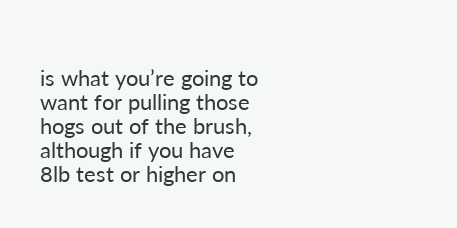is what you’re going to want for pulling those hogs out of the brush, although if you have 8lb test or higher on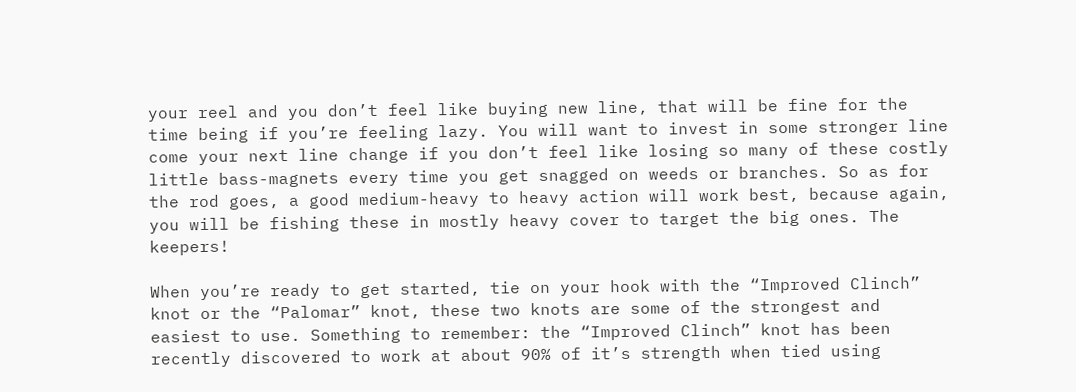your reel and you don’t feel like buying new line, that will be fine for the time being if you’re feeling lazy. You will want to invest in some stronger line come your next line change if you don’t feel like losing so many of these costly little bass-magnets every time you get snagged on weeds or branches. So as for the rod goes, a good medium-heavy to heavy action will work best, because again, you will be fishing these in mostly heavy cover to target the big ones. The keepers!

When you’re ready to get started, tie on your hook with the “Improved Clinch” knot or the “Palomar” knot, these two knots are some of the strongest and easiest to use. Something to remember: the “Improved Clinch” knot has been recently discovered to work at about 90% of it’s strength when tied using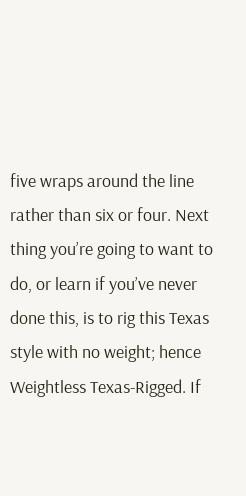five wraps around the line rather than six or four. Next thing you’re going to want to do, or learn if you’ve never done this, is to rig this Texas style with no weight; hence Weightless Texas-Rigged. If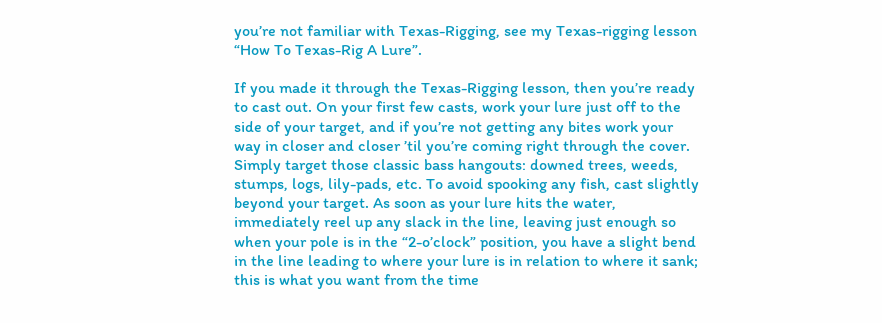you’re not familiar with Texas-Rigging, see my Texas-rigging lesson “How To Texas-Rig A Lure”.

If you made it through the Texas-Rigging lesson, then you’re ready to cast out. On your first few casts, work your lure just off to the side of your target, and if you’re not getting any bites work your way in closer and closer ’til you’re coming right through the cover. Simply target those classic bass hangouts: downed trees, weeds, stumps, logs, lily-pads, etc. To avoid spooking any fish, cast slightly beyond your target. As soon as your lure hits the water, immediately reel up any slack in the line, leaving just enough so when your pole is in the “2-o’clock” position, you have a slight bend in the line leading to where your lure is in relation to where it sank; this is what you want from the time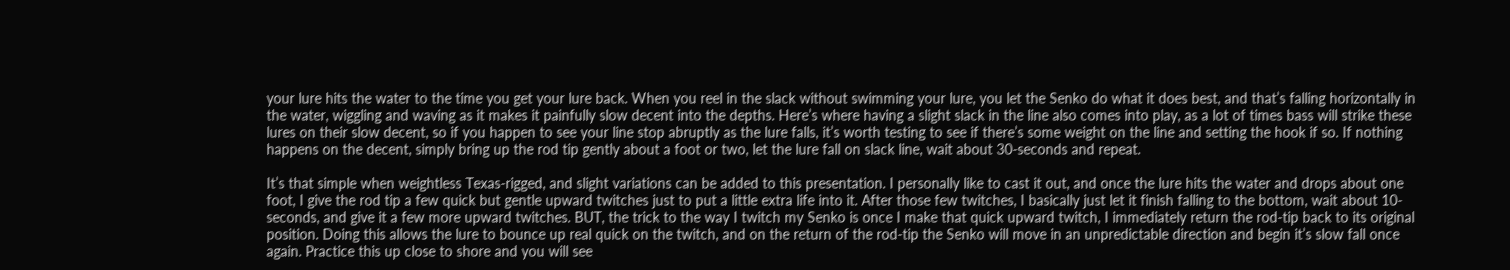your lure hits the water to the time you get your lure back. When you reel in the slack without swimming your lure, you let the Senko do what it does best, and that’s falling horizontally in the water, wiggling and waving as it makes it painfully slow decent into the depths. Here’s where having a slight slack in the line also comes into play, as a lot of times bass will strike these lures on their slow decent, so if you happen to see your line stop abruptly as the lure falls, it’s worth testing to see if there’s some weight on the line and setting the hook if so. If nothing happens on the decent, simply bring up the rod tip gently about a foot or two, let the lure fall on slack line, wait about 30-seconds and repeat.

It’s that simple when weightless Texas-rigged, and slight variations can be added to this presentation. I personally like to cast it out, and once the lure hits the water and drops about one foot, I give the rod tip a few quick but gentle upward twitches just to put a little extra life into it. After those few twitches, I basically just let it finish falling to the bottom, wait about 10-seconds, and give it a few more upward twitches. BUT, the trick to the way I twitch my Senko is once I make that quick upward twitch, I immediately return the rod-tip back to its original position. Doing this allows the lure to bounce up real quick on the twitch, and on the return of the rod-tip the Senko will move in an unpredictable direction and begin it’s slow fall once again. Practice this up close to shore and you will see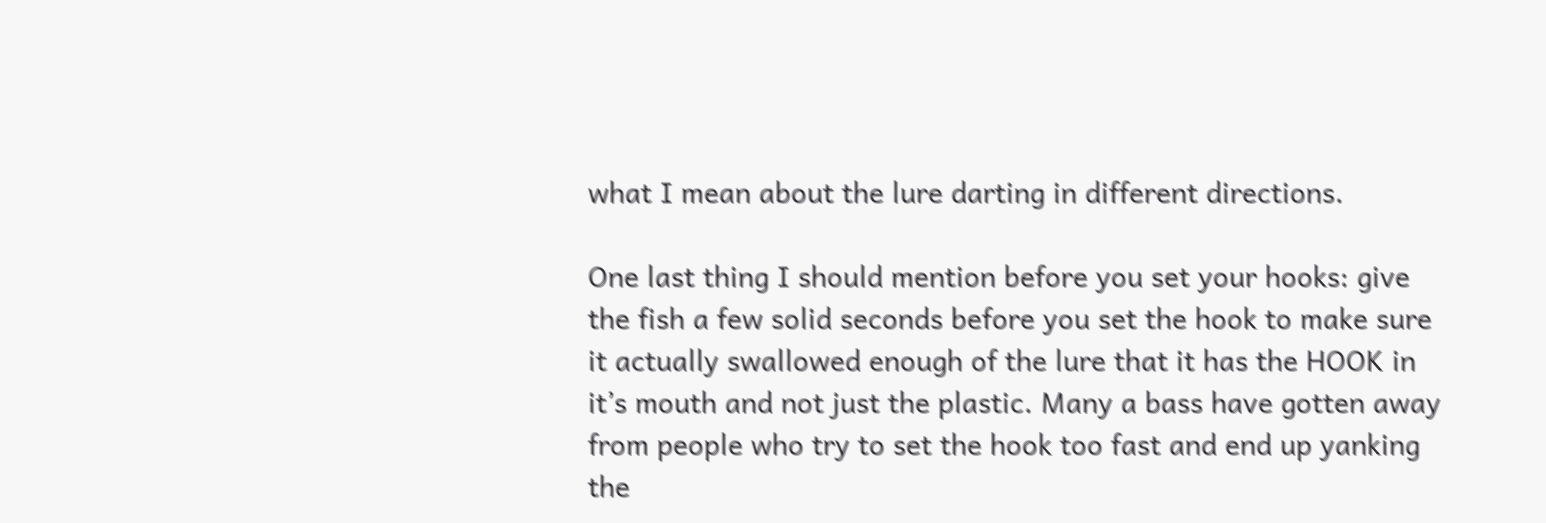what I mean about the lure darting in different directions.

One last thing I should mention before you set your hooks: give the fish a few solid seconds before you set the hook to make sure it actually swallowed enough of the lure that it has the HOOK in it’s mouth and not just the plastic. Many a bass have gotten away from people who try to set the hook too fast and end up yanking the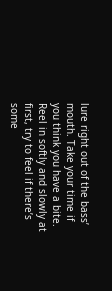lure right out of the bass’ mouth. Take your time if you think you have a bite. Reel in softly and slowly at first, try to feel if there’s some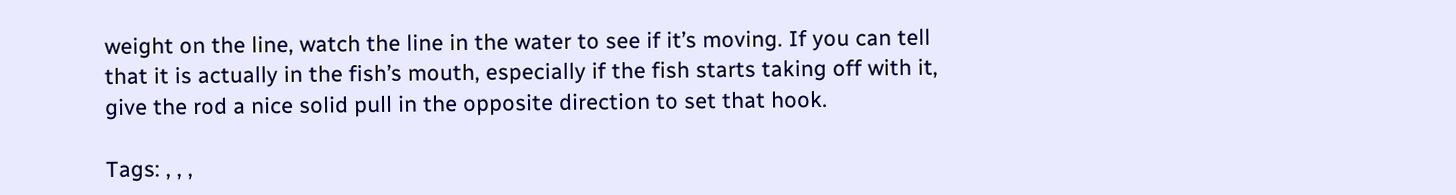weight on the line, watch the line in the water to see if it’s moving. If you can tell that it is actually in the fish’s mouth, especially if the fish starts taking off with it, give the rod a nice solid pull in the opposite direction to set that hook.

Tags: , , ,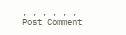, , , , , ,
Post Comment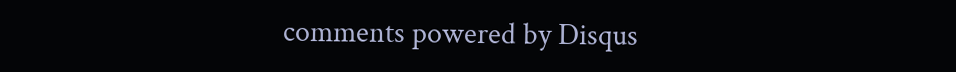comments powered by Disqus